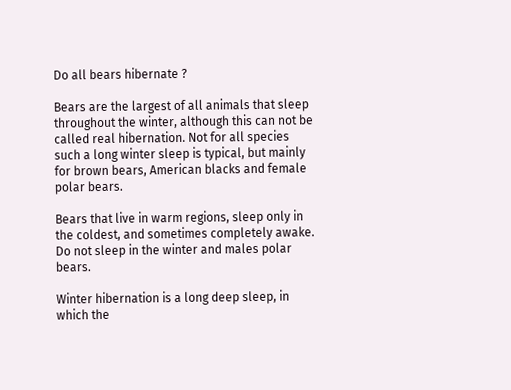Do all bears hibernate ?

Bears are the largest of all animals that sleep throughout the winter, although this can not be called real hibernation. Not for all species such a long winter sleep is typical, but mainly for brown bears, American blacks and female polar bears.

Bears that live in warm regions, sleep only in the coldest, and sometimes completely awake. Do not sleep in the winter and males polar bears.

Winter hibernation is a long deep sleep, in which the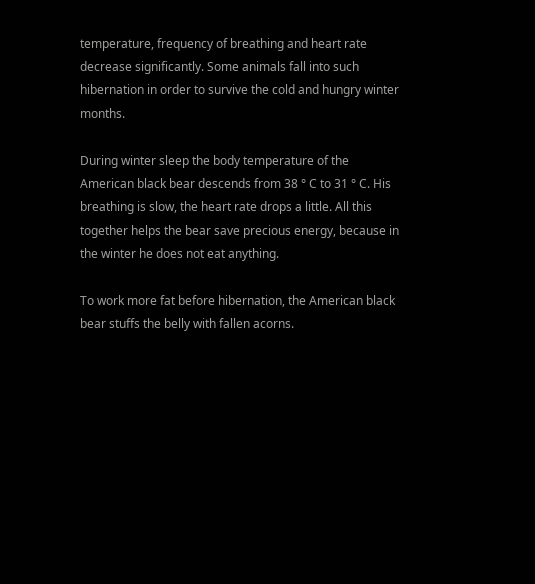temperature, frequency of breathing and heart rate decrease significantly. Some animals fall into such hibernation in order to survive the cold and hungry winter months.

During winter sleep the body temperature of the American black bear descends from 38 ° C to 31 ° C. His breathing is slow, the heart rate drops a little. All this together helps the bear save precious energy, because in the winter he does not eat anything.

To work more fat before hibernation, the American black bear stuffs the belly with fallen acorns.